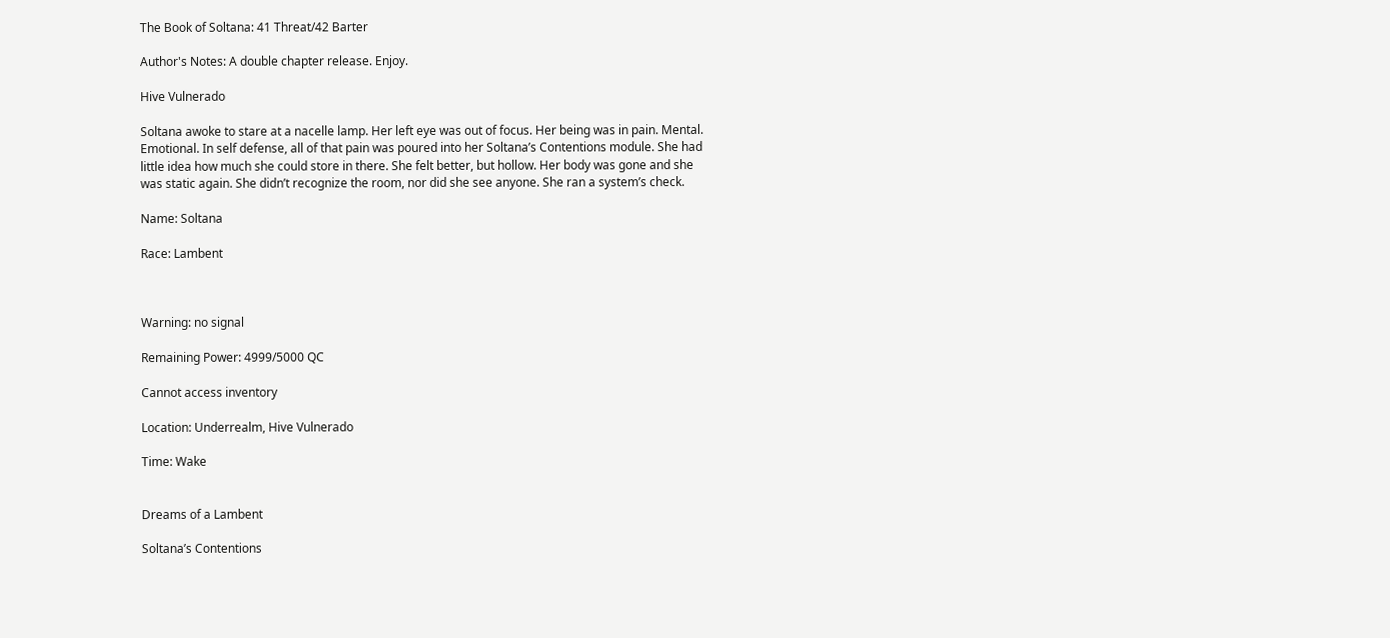The Book of Soltana: 41 Threat/42 Barter

Author's Notes: A double chapter release. Enjoy.

Hive Vulnerado

Soltana awoke to stare at a nacelle lamp. Her left eye was out of focus. Her being was in pain. Mental. Emotional. In self defense, all of that pain was poured into her Soltana’s Contentions module. She had little idea how much she could store in there. She felt better, but hollow. Her body was gone and she was static again. She didn’t recognize the room, nor did she see anyone. She ran a system’s check.

Name: Soltana

Race: Lambent



Warning: no signal

Remaining Power: 4999/5000 QC

Cannot access inventory

Location: Underrealm, Hive Vulnerado

Time: Wake


Dreams of a Lambent

Soltana’s Contentions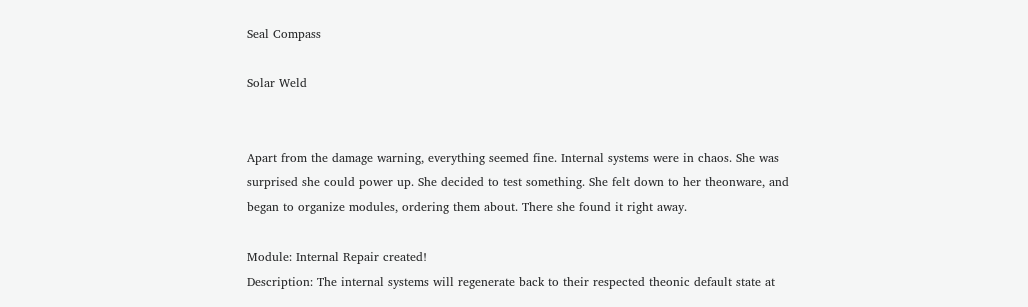Seal Compass

Solar Weld


Apart from the damage warning, everything seemed fine. Internal systems were in chaos. She was surprised she could power up. She decided to test something. She felt down to her theonware, and began to organize modules, ordering them about. There she found it right away.

Module: Internal Repair created!
Description: The internal systems will regenerate back to their respected theonic default state at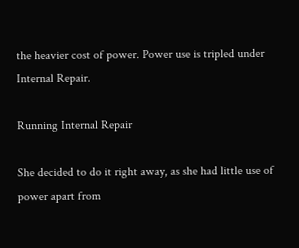the heavier cost of power. Power use is tripled under Internal Repair.

Running Internal Repair

She decided to do it right away, as she had little use of power apart from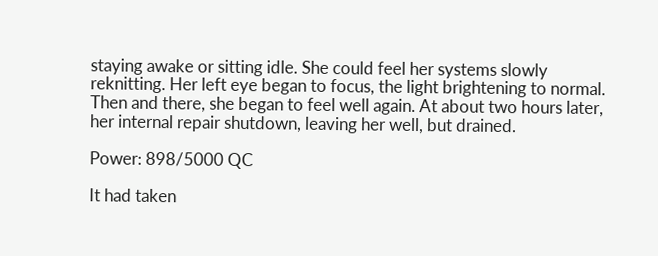staying awake or sitting idle. She could feel her systems slowly reknitting. Her left eye began to focus, the light brightening to normal. Then and there, she began to feel well again. At about two hours later, her internal repair shutdown, leaving her well, but drained.

Power: 898/5000 QC

It had taken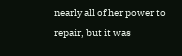nearly all of her power to repair, but it was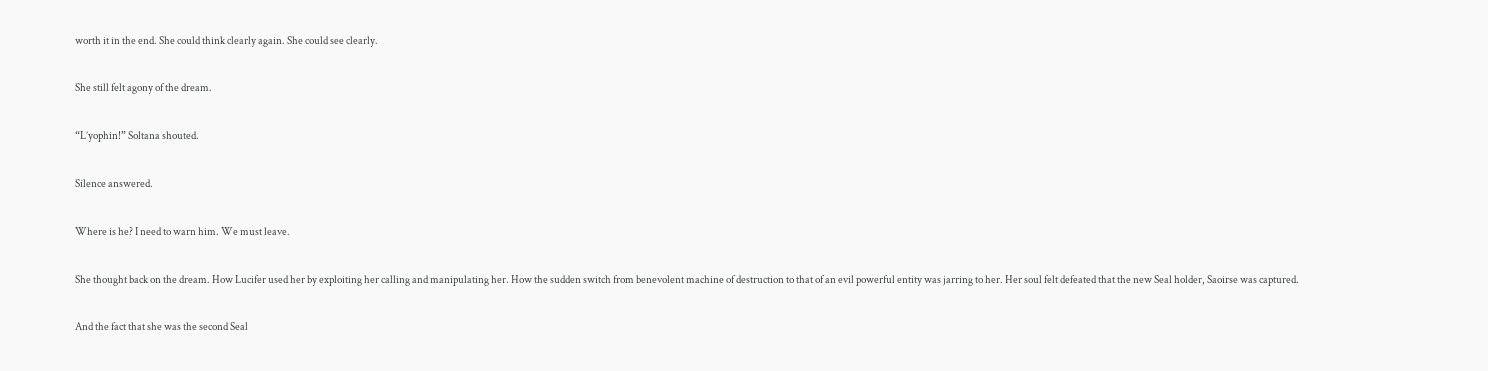worth it in the end. She could think clearly again. She could see clearly.

She still felt agony of the dream.

“L’yophin!” Soltana shouted.

Silence answered.

Where is he? I need to warn him. We must leave.

She thought back on the dream. How Lucifer used her by exploiting her calling and manipulating her. How the sudden switch from benevolent machine of destruction to that of an evil powerful entity was jarring to her. Her soul felt defeated that the new Seal holder, Saoirse was captured.

And the fact that she was the second Seal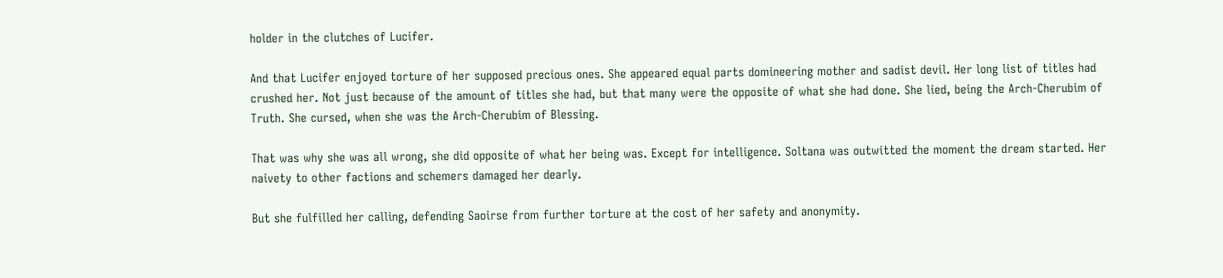holder in the clutches of Lucifer.

And that Lucifer enjoyed torture of her supposed precious ones. She appeared equal parts domineering mother and sadist devil. Her long list of titles had crushed her. Not just because of the amount of titles she had, but that many were the opposite of what she had done. She lied, being the Arch-Cherubim of Truth. She cursed, when she was the Arch-Cherubim of Blessing.

That was why she was all wrong, she did opposite of what her being was. Except for intelligence. Soltana was outwitted the moment the dream started. Her naivety to other factions and schemers damaged her dearly.

But she fulfilled her calling, defending Saoirse from further torture at the cost of her safety and anonymity.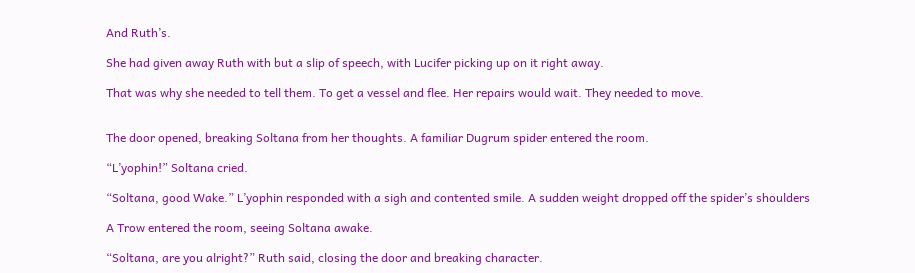And Ruth’s.

She had given away Ruth with but a slip of speech, with Lucifer picking up on it right away.

That was why she needed to tell them. To get a vessel and flee. Her repairs would wait. They needed to move.


The door opened, breaking Soltana from her thoughts. A familiar Dugrum spider entered the room.

“L’yophin!” Soltana cried.

“Soltana, good Wake.” L’yophin responded with a sigh and contented smile. A sudden weight dropped off the spider’s shoulders

A Trow entered the room, seeing Soltana awake.

“Soltana, are you alright?” Ruth said, closing the door and breaking character.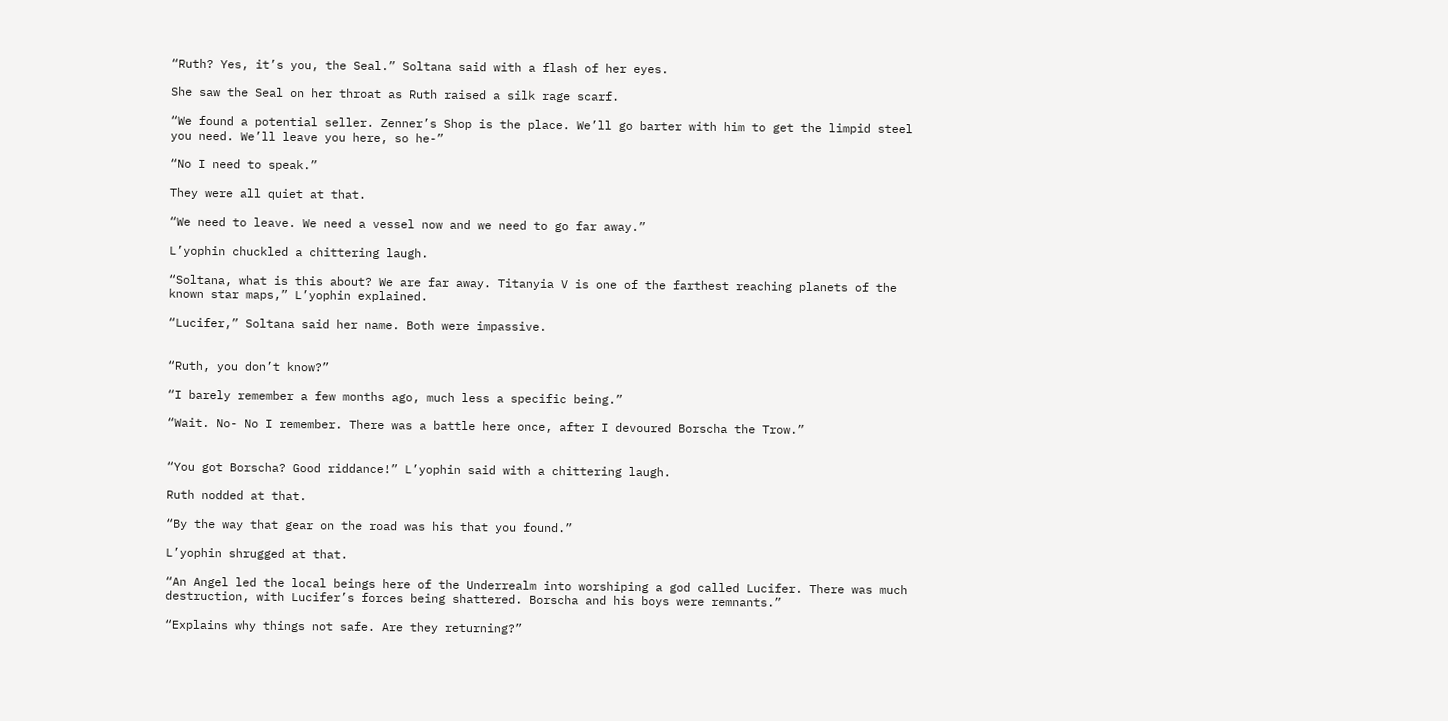“Ruth? Yes, it’s you, the Seal.” Soltana said with a flash of her eyes.

She saw the Seal on her throat as Ruth raised a silk rage scarf.

“We found a potential seller. Zenner’s Shop is the place. We’ll go barter with him to get the limpid steel you need. We’ll leave you here, so he-”

“No I need to speak.”

They were all quiet at that.

“We need to leave. We need a vessel now and we need to go far away.”

L’yophin chuckled a chittering laugh.

“Soltana, what is this about? We are far away. Titanyia V is one of the farthest reaching planets of the known star maps,” L’yophin explained.

“Lucifer,” Soltana said her name. Both were impassive.


“Ruth, you don’t know?”

“I barely remember a few months ago, much less a specific being.”

“Wait. No- No I remember. There was a battle here once, after I devoured Borscha the Trow.”


“You got Borscha? Good riddance!” L’yophin said with a chittering laugh.

Ruth nodded at that.

“By the way that gear on the road was his that you found.”

L’yophin shrugged at that.

“An Angel led the local beings here of the Underrealm into worshiping a god called Lucifer. There was much destruction, with Lucifer’s forces being shattered. Borscha and his boys were remnants.”

“Explains why things not safe. Are they returning?”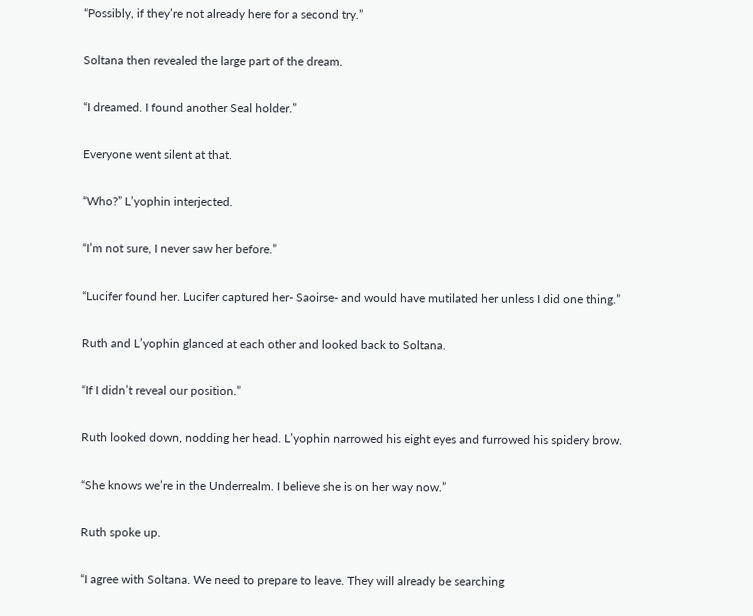“Possibly, if they’re not already here for a second try.”

Soltana then revealed the large part of the dream.

“I dreamed. I found another Seal holder.”

Everyone went silent at that.

“Who?” L’yophin interjected.

“I’m not sure, I never saw her before.”

“Lucifer found her. Lucifer captured her- Saoirse- and would have mutilated her unless I did one thing.”

Ruth and L’yophin glanced at each other and looked back to Soltana.

“If I didn’t reveal our position.”

Ruth looked down, nodding her head. L’yophin narrowed his eight eyes and furrowed his spidery brow.

“She knows we’re in the Underrealm. I believe she is on her way now.”

Ruth spoke up.

“I agree with Soltana. We need to prepare to leave. They will already be searching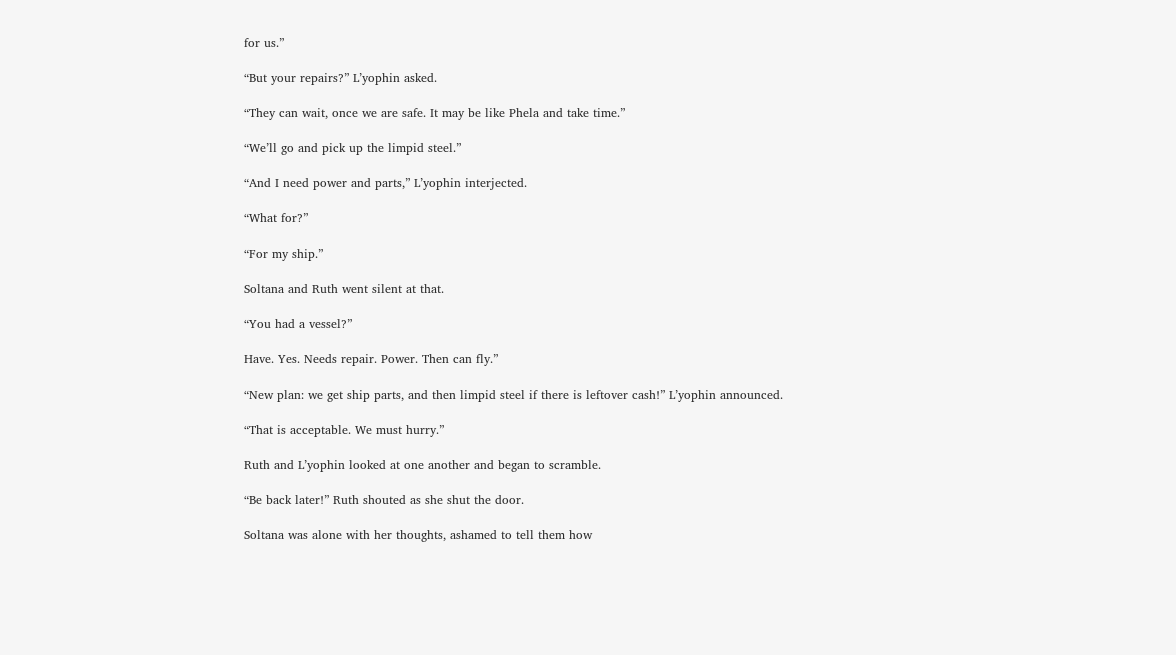for us.”

“But your repairs?” L’yophin asked.

“They can wait, once we are safe. It may be like Phela and take time.”

“We’ll go and pick up the limpid steel.”

“And I need power and parts,” L’yophin interjected.

“What for?”

“For my ship.”

Soltana and Ruth went silent at that.

“You had a vessel?”

Have. Yes. Needs repair. Power. Then can fly.”

“New plan: we get ship parts, and then limpid steel if there is leftover cash!” L’yophin announced.

“That is acceptable. We must hurry.”

Ruth and L’yophin looked at one another and began to scramble.

“Be back later!” Ruth shouted as she shut the door.

Soltana was alone with her thoughts, ashamed to tell them how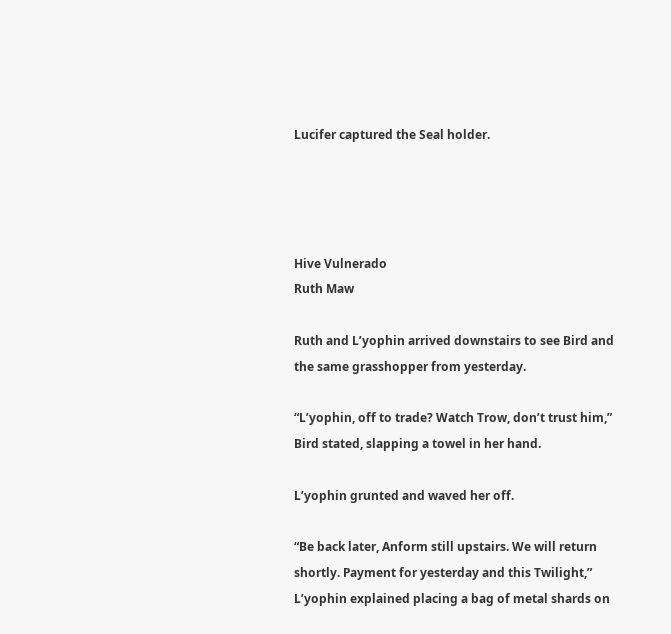Lucifer captured the Seal holder.




Hive Vulnerado
Ruth Maw

Ruth and L’yophin arrived downstairs to see Bird and the same grasshopper from yesterday.

“L’yophin, off to trade? Watch Trow, don’t trust him,” Bird stated, slapping a towel in her hand.

L’yophin grunted and waved her off.

“Be back later, Anform still upstairs. We will return shortly. Payment for yesterday and this Twilight,” L’yophin explained placing a bag of metal shards on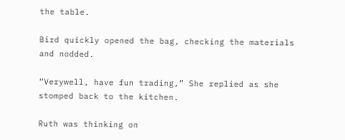the table.

Bird quickly opened the bag, checking the materials and nodded.

“Verywell, have fun trading,” She replied as she stomped back to the kitchen.

Ruth was thinking on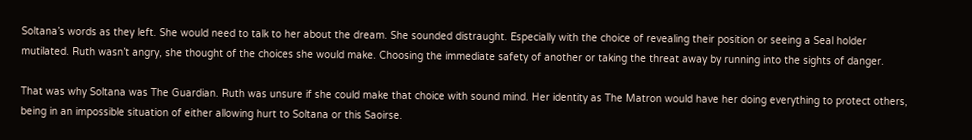Soltana’s words as they left. She would need to talk to her about the dream. She sounded distraught. Especially with the choice of revealing their position or seeing a Seal holder mutilated. Ruth wasn’t angry, she thought of the choices she would make. Choosing the immediate safety of another or taking the threat away by running into the sights of danger.

That was why Soltana was The Guardian. Ruth was unsure if she could make that choice with sound mind. Her identity as The Matron would have her doing everything to protect others, being in an impossible situation of either allowing hurt to Soltana or this Saoirse.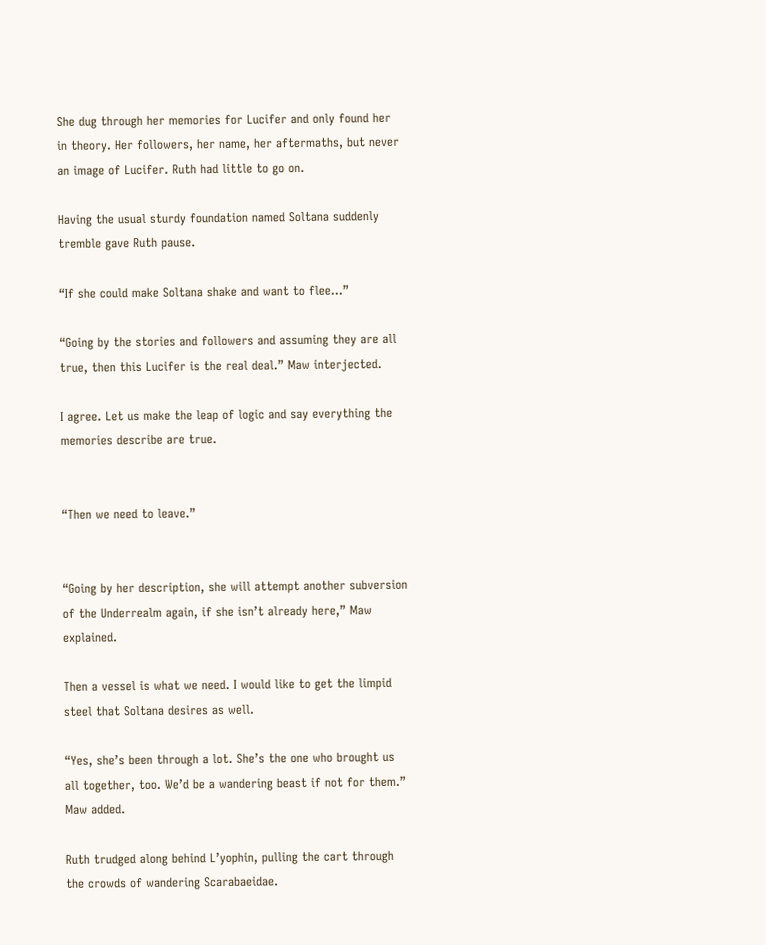She dug through her memories for Lucifer and only found her in theory. Her followers, her name, her aftermaths, but never an image of Lucifer. Ruth had little to go on.

Having the usual sturdy foundation named Soltana suddenly tremble gave Ruth pause.

“If she could make Soltana shake and want to flee…”

“Going by the stories and followers and assuming they are all true, then this Lucifer is the real deal.” Maw interjected.

I agree. Let us make the leap of logic and say everything the memories describe are true.


“Then we need to leave.”


“Going by her description, she will attempt another subversion of the Underrealm again, if she isn’t already here,” Maw explained.

Then a vessel is what we need. I would like to get the limpid steel that Soltana desires as well.

“Yes, she’s been through a lot. She’s the one who brought us all together, too. We’d be a wandering beast if not for them.” Maw added.

Ruth trudged along behind L’yophin, pulling the cart through the crowds of wandering Scarabaeidae.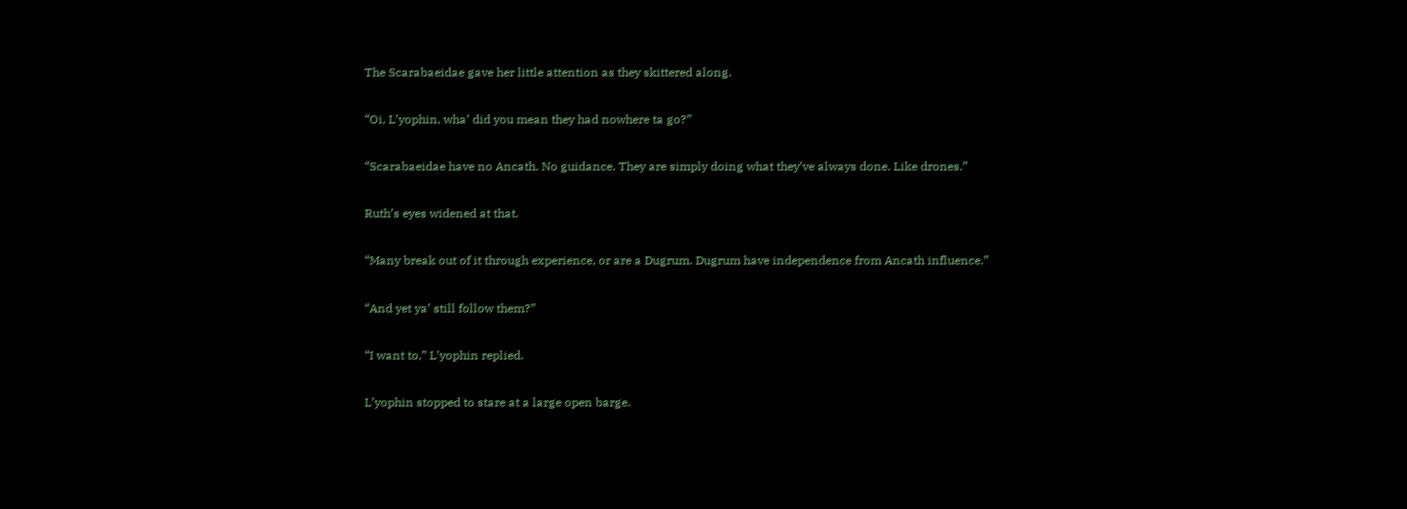The Scarabaeidae gave her little attention as they skittered along.

“Oi, L’yophin, wha’ did you mean they had nowhere ta go?”

“Scarabaeidae have no Ancath. No guidance. They are simply doing what they’ve always done. Like drones.”

Ruth’s eyes widened at that.

“Many break out of it through experience, or are a Dugrum. Dugrum have independence from Ancath influence.”

“And yet ya’ still follow them?”

“I want to,” L’yophin replied.

L’yophin stopped to stare at a large open barge.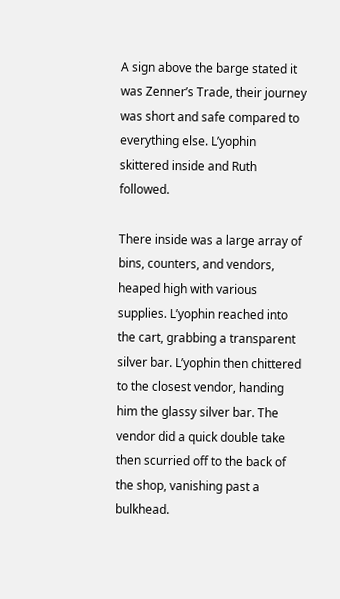A sign above the barge stated it was Zenner’s Trade, their journey was short and safe compared to everything else. L’yophin skittered inside and Ruth followed.

There inside was a large array of bins, counters, and vendors, heaped high with various supplies. L’yophin reached into the cart, grabbing a transparent silver bar. L’yophin then chittered to the closest vendor, handing him the glassy silver bar. The vendor did a quick double take then scurried off to the back of the shop, vanishing past a bulkhead.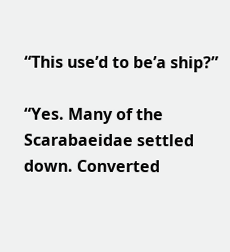“This use’d to be’a ship?”

“Yes. Many of the Scarabaeidae settled down. Converted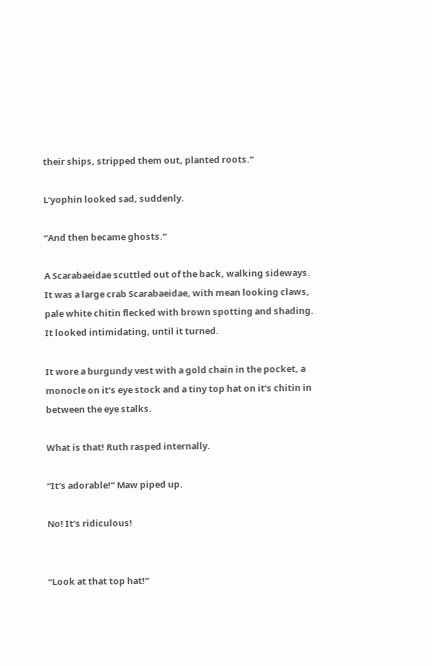their ships, stripped them out, planted roots.”

L’yophin looked sad, suddenly.

“And then became ghosts.”

A Scarabaeidae scuttled out of the back, walking sideways. It was a large crab Scarabaeidae, with mean looking claws, pale white chitin flecked with brown spotting and shading. It looked intimidating, until it turned.

It wore a burgundy vest with a gold chain in the pocket, a monocle on it’s eye stock and a tiny top hat on it’s chitin in between the eye stalks.

What is that! Ruth rasped internally.

“It’s adorable!” Maw piped up.

No! It’s ridiculous!


“Look at that top hat!”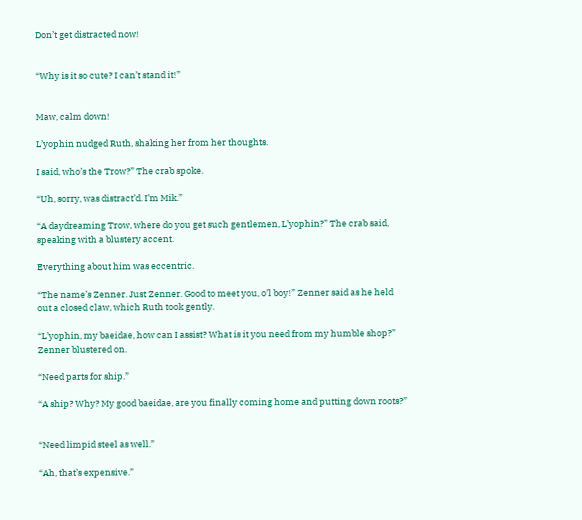Don’t get distracted now!


“Why is it so cute? I can’t stand it!”


Maw, calm down!

L’yophin nudged Ruth, shaking her from her thoughts.

I said, who’s the Trow?” The crab spoke.

“Uh, sorry, was distract’d. I’m Mik.”

“A daydreaming Trow, where do you get such gentlemen, L’yophin?” The crab said, speaking with a blustery accent.

Everything about him was eccentric.

“The name’s Zenner. Just Zenner. Good to meet you, o’l boy!” Zenner said as he held out a closed claw, which Ruth took gently.

“L’yophin, my baeidae, how can I assist? What is it you need from my humble shop?” Zenner blustered on.

“Need parts for ship.”

“A ship? Why? My good baeidae, are you finally coming home and putting down roots?”


“Need limpid steel as well.”

“Ah, that’s expensive.”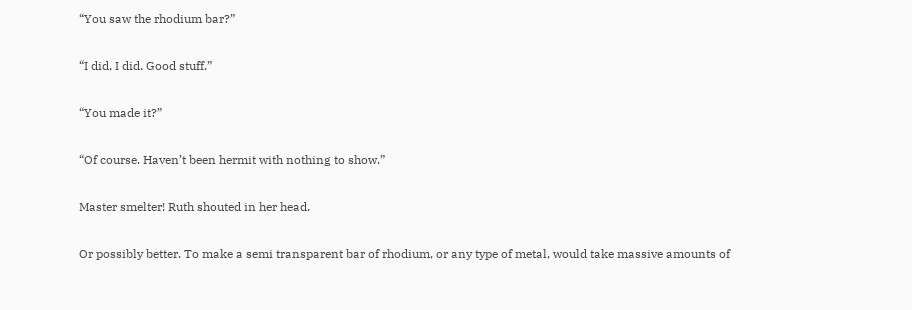“You saw the rhodium bar?”

“I did, I did. Good stuff.”

“You made it?”

“Of course. Haven’t been hermit with nothing to show.”

Master smelter! Ruth shouted in her head.

Or possibly better. To make a semi transparent bar of rhodium, or any type of metal, would take massive amounts of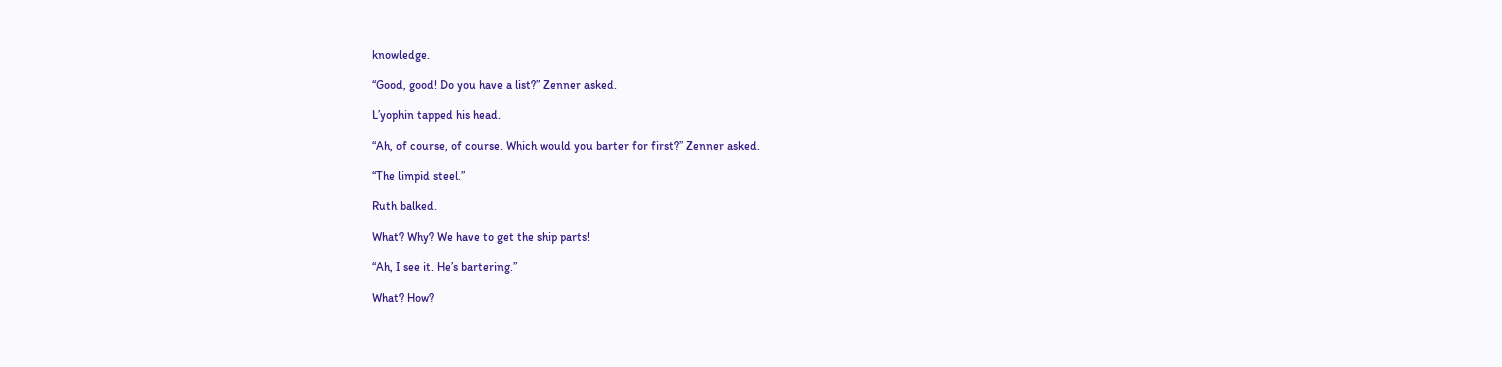knowledge.

“Good, good! Do you have a list?” Zenner asked.

L’yophin tapped his head.

“Ah, of course, of course. Which would you barter for first?” Zenner asked.

“The limpid steel.”

Ruth balked.

What? Why? We have to get the ship parts!

“Ah, I see it. He’s bartering.”

What? How?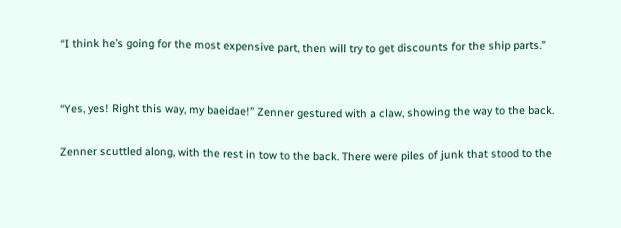“I think he’s going for the most expensive part, then will try to get discounts for the ship parts.”


“Yes, yes! Right this way, my baeidae!” Zenner gestured with a claw, showing the way to the back.

Zenner scuttled along, with the rest in tow to the back. There were piles of junk that stood to the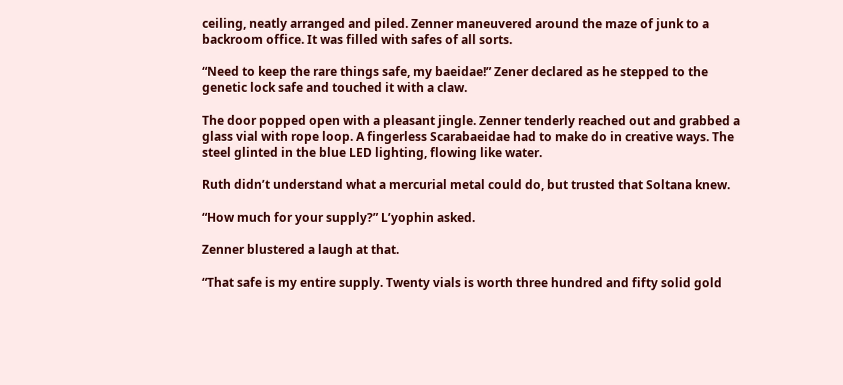ceiling, neatly arranged and piled. Zenner maneuvered around the maze of junk to a backroom office. It was filled with safes of all sorts.

“Need to keep the rare things safe, my baeidae!” Zener declared as he stepped to the genetic lock safe and touched it with a claw.

The door popped open with a pleasant jingle. Zenner tenderly reached out and grabbed a glass vial with rope loop. A fingerless Scarabaeidae had to make do in creative ways. The steel glinted in the blue LED lighting, flowing like water.

Ruth didn’t understand what a mercurial metal could do, but trusted that Soltana knew.

“How much for your supply?” L’yophin asked.

Zenner blustered a laugh at that.

“That safe is my entire supply. Twenty vials is worth three hundred and fifty solid gold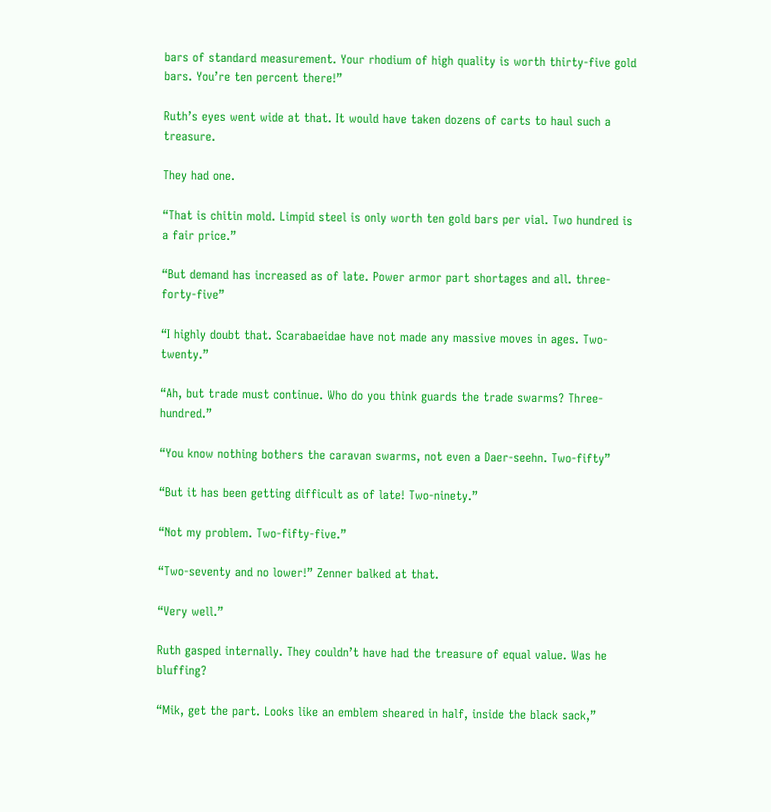bars of standard measurement. Your rhodium of high quality is worth thirty-five gold bars. You’re ten percent there!”

Ruth’s eyes went wide at that. It would have taken dozens of carts to haul such a treasure.

They had one.

“That is chitin mold. Limpid steel is only worth ten gold bars per vial. Two hundred is a fair price.”

“But demand has increased as of late. Power armor part shortages and all. three-forty-five”

“I highly doubt that. Scarabaeidae have not made any massive moves in ages. Two-twenty.”

“Ah, but trade must continue. Who do you think guards the trade swarms? Three-hundred.”

“You know nothing bothers the caravan swarms, not even a Daer-seehn. Two-fifty”

“But it has been getting difficult as of late! Two-ninety.”

“Not my problem. Two-fifty-five.”

“Two-seventy and no lower!” Zenner balked at that.

“Very well.”

Ruth gasped internally. They couldn’t have had the treasure of equal value. Was he bluffing?

“Mik, get the part. Looks like an emblem sheared in half, inside the black sack,”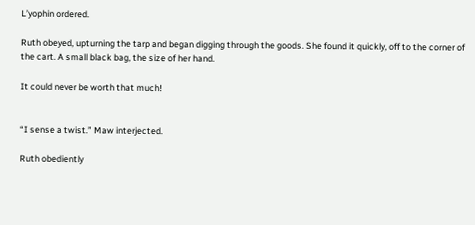L’yophin ordered.

Ruth obeyed, upturning the tarp and began digging through the goods. She found it quickly, off to the corner of the cart. A small black bag, the size of her hand.

It could never be worth that much!


“I sense a twist.” Maw interjected.

Ruth obediently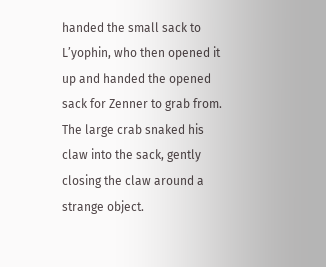handed the small sack to L’yophin, who then opened it up and handed the opened sack for Zenner to grab from. The large crab snaked his claw into the sack, gently closing the claw around a strange object.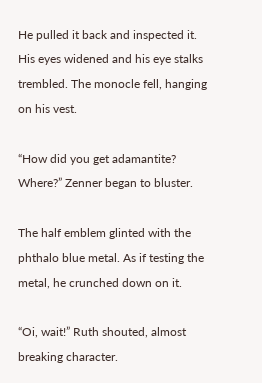He pulled it back and inspected it. His eyes widened and his eye stalks trembled. The monocle fell, hanging on his vest.

“How did you get adamantite? Where?” Zenner began to bluster.

The half emblem glinted with the phthalo blue metal. As if testing the metal, he crunched down on it.

“Oi, wait!” Ruth shouted, almost breaking character.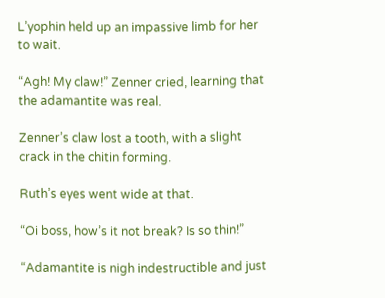L’yophin held up an impassive limb for her to wait.

“Agh! My claw!” Zenner cried, learning that the adamantite was real.

Zenner’s claw lost a tooth, with a slight crack in the chitin forming.

Ruth’s eyes went wide at that.

“Oi boss, how’s it not break? Is so thin!”

“Adamantite is nigh indestructible and just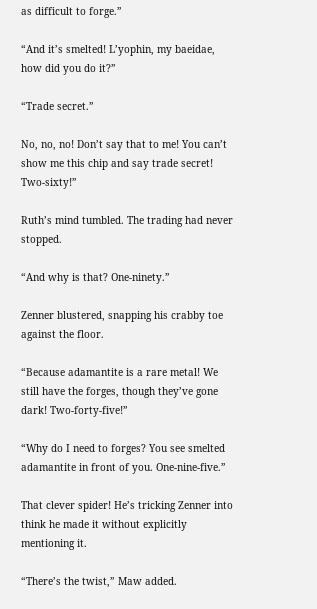as difficult to forge.”

“And it’s smelted! L’yophin, my baeidae, how did you do it?”

“Trade secret.”

No, no, no! Don’t say that to me! You can’t show me this chip and say trade secret! Two-sixty!”

Ruth’s mind tumbled. The trading had never stopped.

“And why is that? One-ninety.”

Zenner blustered, snapping his crabby toe against the floor.

“Because adamantite is a rare metal! We still have the forges, though they’ve gone dark! Two-forty-five!”

“Why do I need to forges? You see smelted adamantite in front of you. One-nine-five.”

That clever spider! He’s tricking Zenner into think he made it without explicitly mentioning it.

“There’s the twist,” Maw added.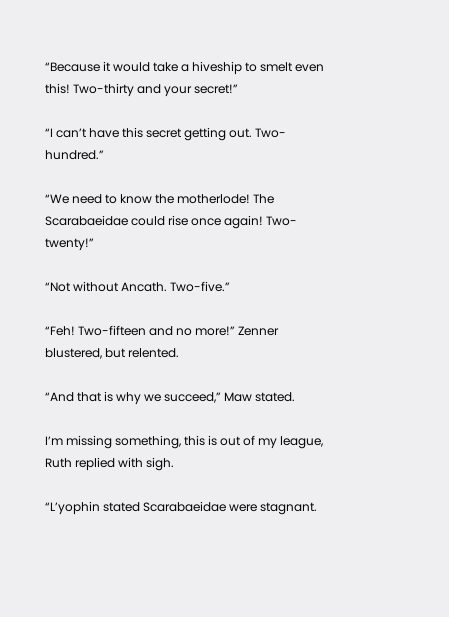“Because it would take a hiveship to smelt even this! Two-thirty and your secret!”

“I can’t have this secret getting out. Two-hundred.”

“We need to know the motherlode! The Scarabaeidae could rise once again! Two-twenty!”

“Not without Ancath. Two-five.”

“Feh! Two-fifteen and no more!” Zenner blustered, but relented.

“And that is why we succeed,” Maw stated.

I’m missing something, this is out of my league, Ruth replied with sigh.

“L’yophin stated Scarabaeidae were stagnant.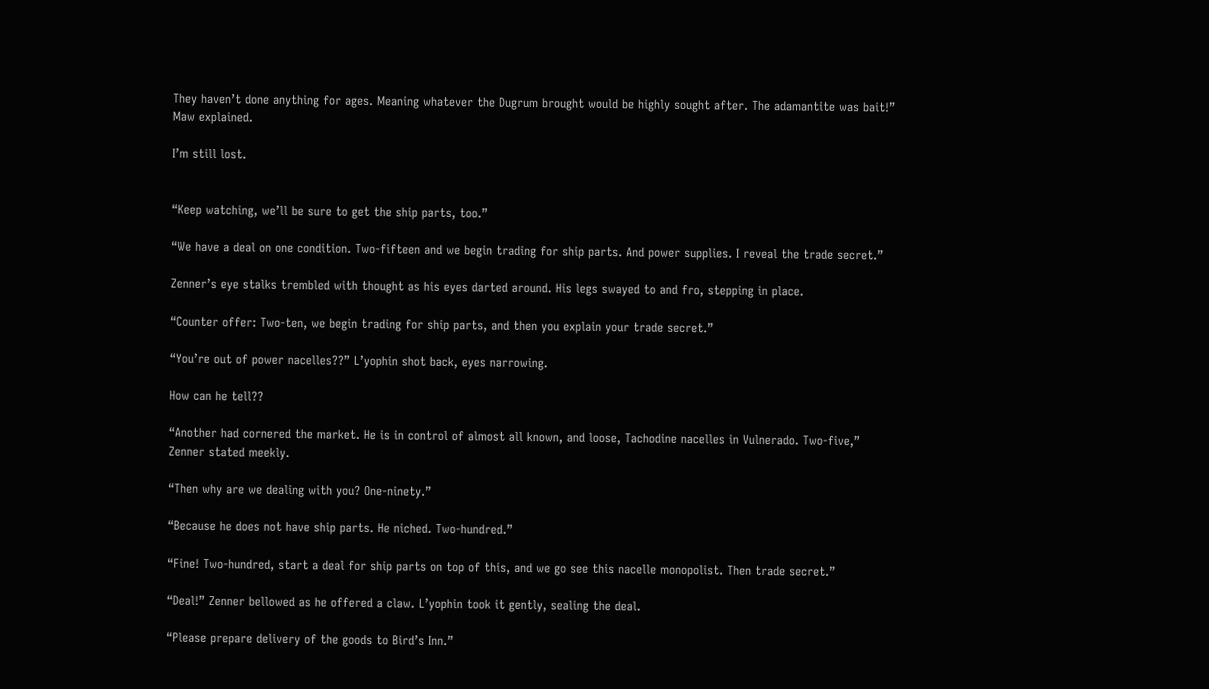They haven’t done anything for ages. Meaning whatever the Dugrum brought would be highly sought after. The adamantite was bait!” Maw explained.

I’m still lost.


“Keep watching, we’ll be sure to get the ship parts, too.”

“We have a deal on one condition. Two-fifteen and we begin trading for ship parts. And power supplies. I reveal the trade secret.”

Zenner’s eye stalks trembled with thought as his eyes darted around. His legs swayed to and fro, stepping in place.

“Counter offer: Two-ten, we begin trading for ship parts, and then you explain your trade secret.”

“You’re out of power nacelles??” L’yophin shot back, eyes narrowing.

How can he tell??

“Another had cornered the market. He is in control of almost all known, and loose, Tachodine nacelles in Vulnerado. Two-five,” Zenner stated meekly.

“Then why are we dealing with you? One-ninety.”

“Because he does not have ship parts. He niched. Two-hundred.”

“Fine! Two-hundred, start a deal for ship parts on top of this, and we go see this nacelle monopolist. Then trade secret.”

“Deal!” Zenner bellowed as he offered a claw. L’yophin took it gently, sealing the deal.

“Please prepare delivery of the goods to Bird’s Inn.”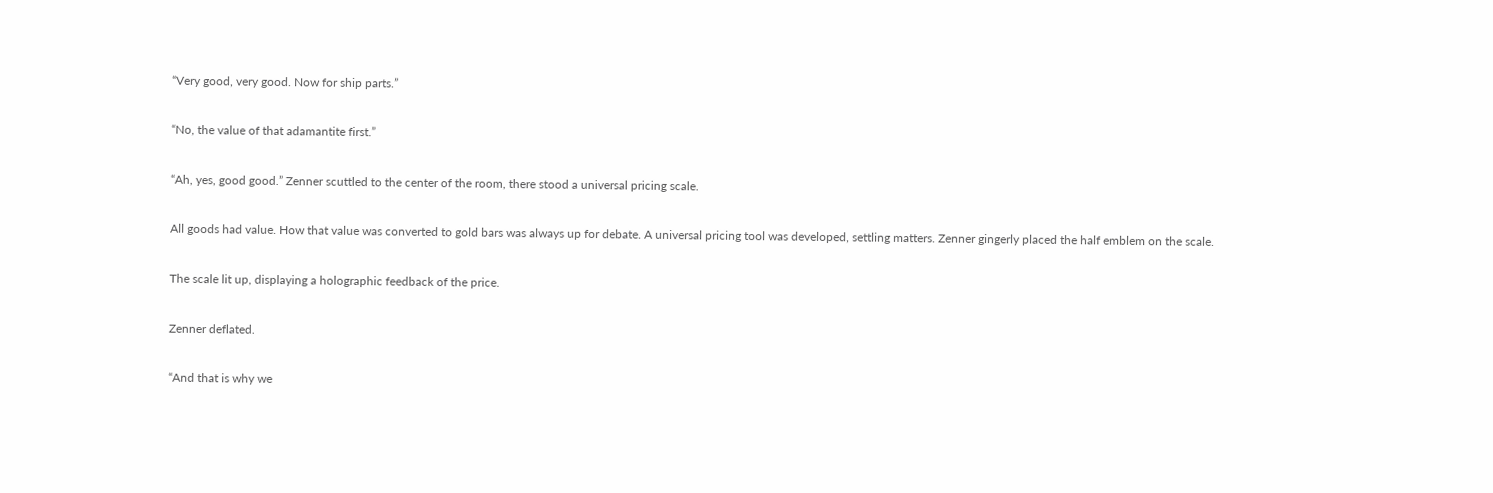“Very good, very good. Now for ship parts.”

“No, the value of that adamantite first.”

“Ah, yes, good good.” Zenner scuttled to the center of the room, there stood a universal pricing scale.

All goods had value. How that value was converted to gold bars was always up for debate. A universal pricing tool was developed, settling matters. Zenner gingerly placed the half emblem on the scale.

The scale lit up, displaying a holographic feedback of the price.

Zenner deflated.

“And that is why we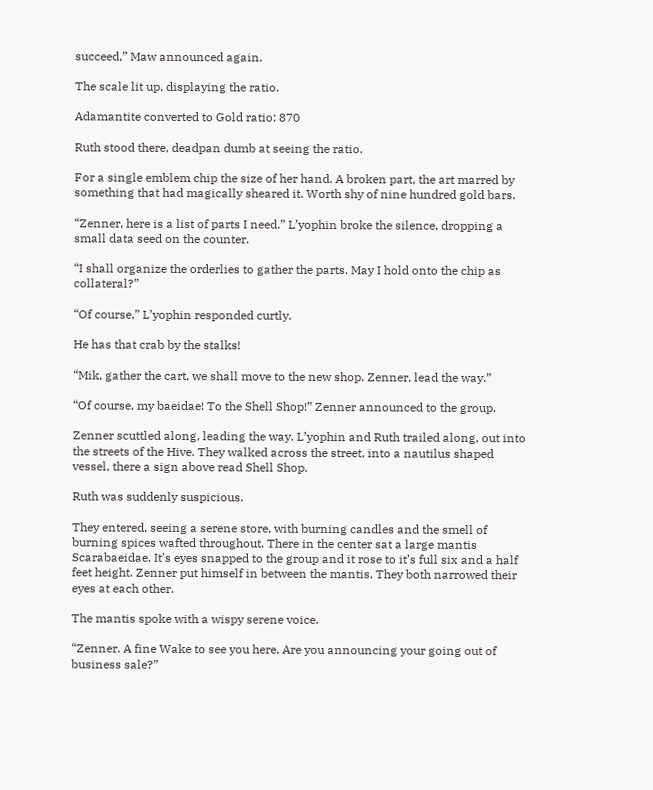succeed,” Maw announced again.

The scale lit up, displaying the ratio.

Adamantite converted to Gold ratio: 870

Ruth stood there, deadpan dumb at seeing the ratio.

For a single emblem chip the size of her hand. A broken part, the art marred by something that had magically sheared it. Worth shy of nine hundred gold bars.

“Zenner, here is a list of parts I need.” L’yophin broke the silence, dropping a small data seed on the counter.

“I shall organize the orderlies to gather the parts. May I hold onto the chip as collateral?”

“Of course,” L’yophin responded curtly.

He has that crab by the stalks!

“Mik, gather the cart, we shall move to the new shop. Zenner, lead the way.”

“Of course, my baeidae! To the Shell Shop!” Zenner announced to the group.

Zenner scuttled along, leading the way. L’yophin and Ruth trailed along, out into the streets of the Hive. They walked across the street, into a nautilus shaped vessel, there a sign above read Shell Shop.

Ruth was suddenly suspicious.

They entered, seeing a serene store, with burning candles and the smell of burning spices wafted throughout. There in the center sat a large mantis Scarabaeidae. It’s eyes snapped to the group and it rose to it’s full six and a half feet height. Zenner put himself in between the mantis. They both narrowed their eyes at each other.

The mantis spoke with a wispy serene voice.

“Zenner. A fine Wake to see you here. Are you announcing your going out of business sale?”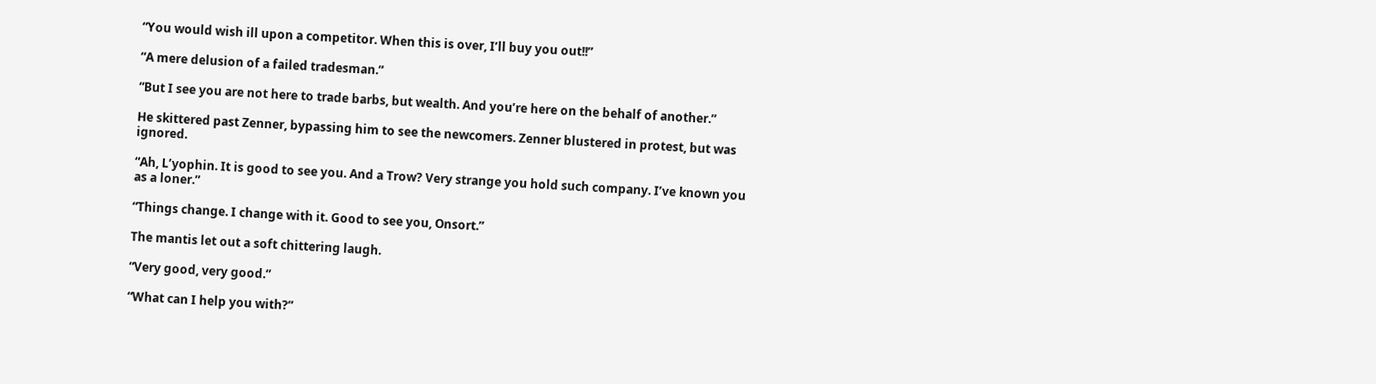“You would wish ill upon a competitor. When this is over, I’ll buy you out!!”

“A mere delusion of a failed tradesman.”

“But I see you are not here to trade barbs, but wealth. And you’re here on the behalf of another.”

He skittered past Zenner, bypassing him to see the newcomers. Zenner blustered in protest, but was ignored.

“Ah, L’yophin. It is good to see you. And a Trow? Very strange you hold such company. I’ve known you as a loner.”

“Things change. I change with it. Good to see you, Onsort.”

The mantis let out a soft chittering laugh.

“Very good, very good.”

“What can I help you with?”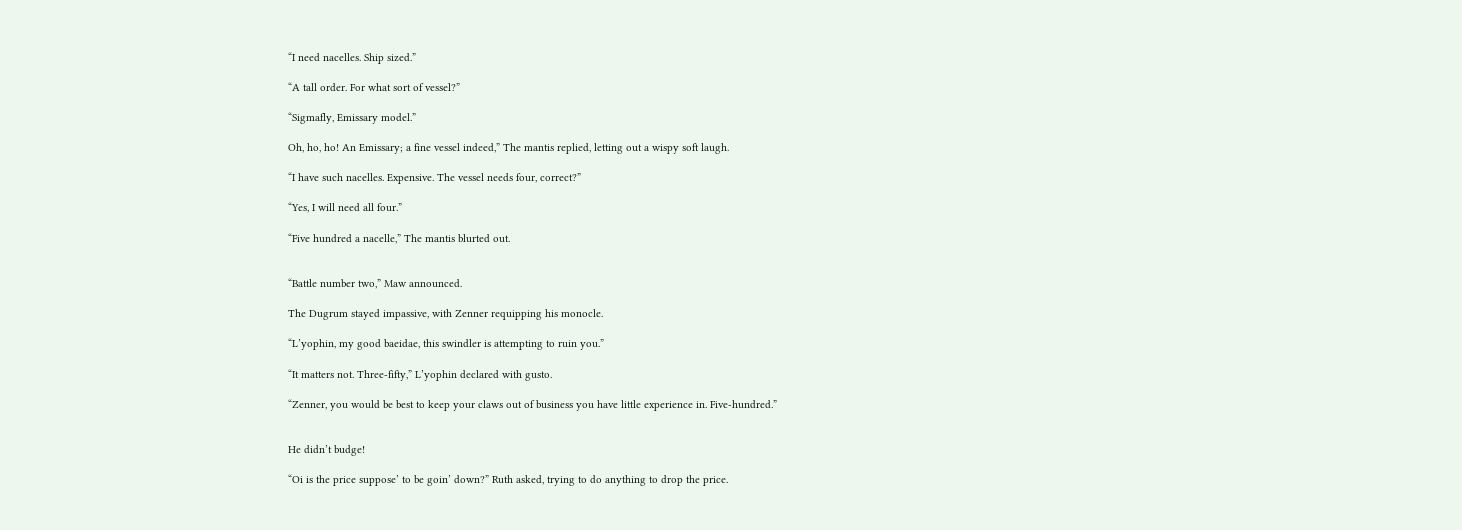“I need nacelles. Ship sized.”

“A tall order. For what sort of vessel?”

“Sigmafly, Emissary model.”

Oh, ho, ho! An Emissary; a fine vessel indeed,” The mantis replied, letting out a wispy soft laugh.

“I have such nacelles. Expensive. The vessel needs four, correct?”

“Yes, I will need all four.”

“Five hundred a nacelle,” The mantis blurted out.


“Battle number two,” Maw announced.

The Dugrum stayed impassive, with Zenner requipping his monocle.

“L’yophin, my good baeidae, this swindler is attempting to ruin you.”

“It matters not. Three-fifty,” L’yophin declared with gusto.

“Zenner, you would be best to keep your claws out of business you have little experience in. Five-hundred.”


He didn’t budge!

“Oi is the price suppose’ to be goin’ down?” Ruth asked, trying to do anything to drop the price.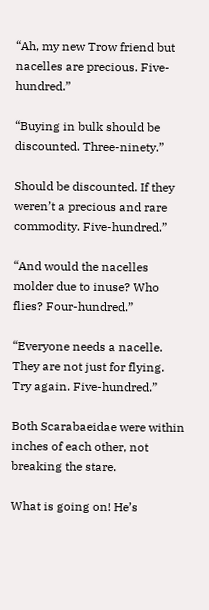“Ah, my new Trow friend but nacelles are precious. Five-hundred.”

“Buying in bulk should be discounted. Three-ninety.”

Should be discounted. If they weren’t a precious and rare commodity. Five-hundred.”

“And would the nacelles molder due to inuse? Who flies? Four-hundred.”

“Everyone needs a nacelle. They are not just for flying. Try again. Five-hundred.”

Both Scarabaeidae were within inches of each other, not breaking the stare.

What is going on! He’s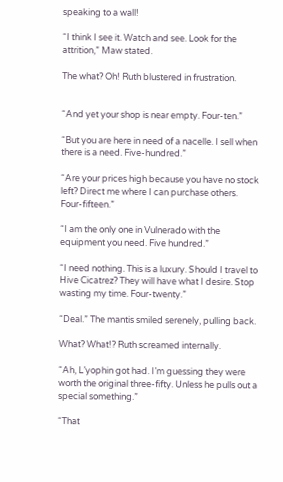speaking to a wall!

“I think I see it. Watch and see. Look for the attrition,” Maw stated.

The what? Oh! Ruth blustered in frustration.


“And yet your shop is near empty. Four-ten.”

“But you are here in need of a nacelle. I sell when there is a need. Five-hundred.”

“Are your prices high because you have no stock left? Direct me where I can purchase others. Four-fifteen.”

“I am the only one in Vulnerado with the equipment you need. Five hundred.”

“I need nothing. This is a luxury. Should I travel to Hive Cicatrez? They will have what I desire. Stop wasting my time. Four-twenty.”

“Deal.” The mantis smiled serenely, pulling back.

What? What!? Ruth screamed internally.

“Ah, L’yophin got had. I’m guessing they were worth the original three-fifty. Unless he pulls out a special something.”

“That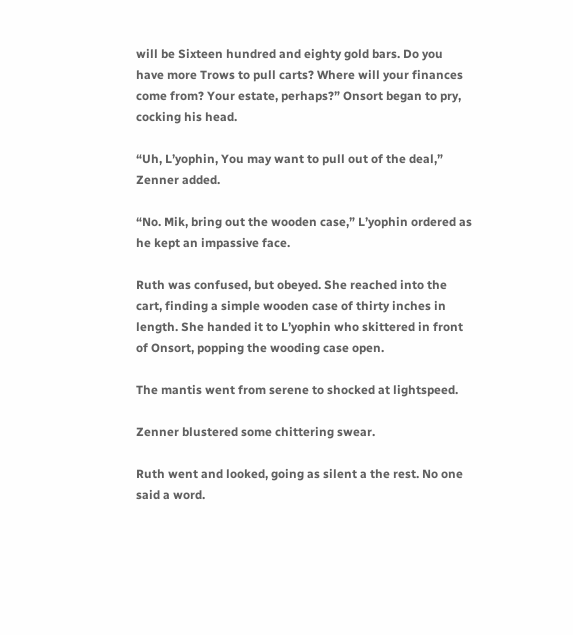will be Sixteen hundred and eighty gold bars. Do you have more Trows to pull carts? Where will your finances come from? Your estate, perhaps?” Onsort began to pry, cocking his head.

“Uh, L’yophin, You may want to pull out of the deal,” Zenner added.

“No. Mik, bring out the wooden case,” L’yophin ordered as he kept an impassive face.

Ruth was confused, but obeyed. She reached into the cart, finding a simple wooden case of thirty inches in length. She handed it to L’yophin who skittered in front of Onsort, popping the wooding case open.

The mantis went from serene to shocked at lightspeed.

Zenner blustered some chittering swear.

Ruth went and looked, going as silent a the rest. No one said a word.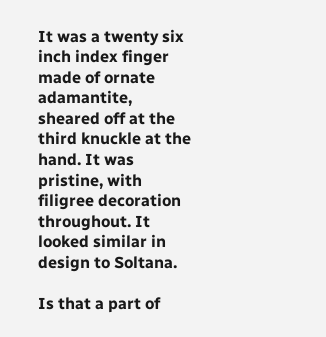It was a twenty six inch index finger made of ornate adamantite, sheared off at the third knuckle at the hand. It was pristine, with filigree decoration throughout. It looked similar in design to Soltana.

Is that a part of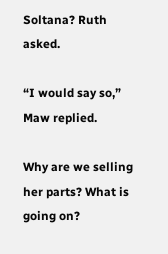Soltana? Ruth asked.

“I would say so,” Maw replied.

Why are we selling her parts? What is going on?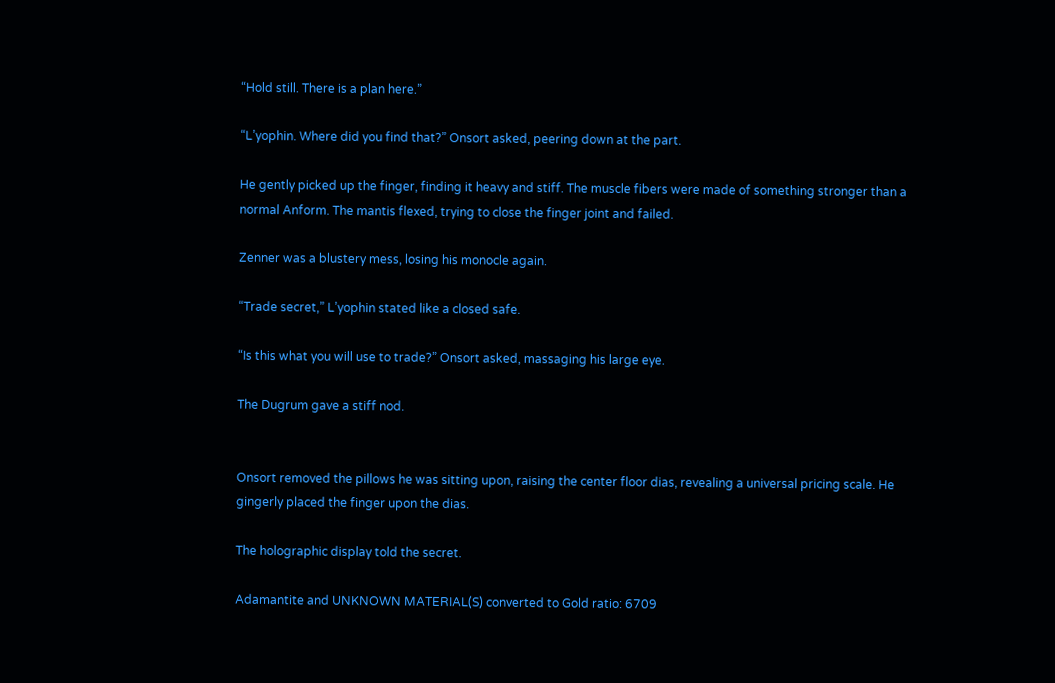“Hold still. There is a plan here.”

“L’yophin. Where did you find that?” Onsort asked, peering down at the part.

He gently picked up the finger, finding it heavy and stiff. The muscle fibers were made of something stronger than a normal Anform. The mantis flexed, trying to close the finger joint and failed.

Zenner was a blustery mess, losing his monocle again.

“Trade secret,” L’yophin stated like a closed safe.

“Is this what you will use to trade?” Onsort asked, massaging his large eye.

The Dugrum gave a stiff nod.


Onsort removed the pillows he was sitting upon, raising the center floor dias, revealing a universal pricing scale. He gingerly placed the finger upon the dias.

The holographic display told the secret.

Adamantite and UNKNOWN MATERIAL(S) converted to Gold ratio: 6709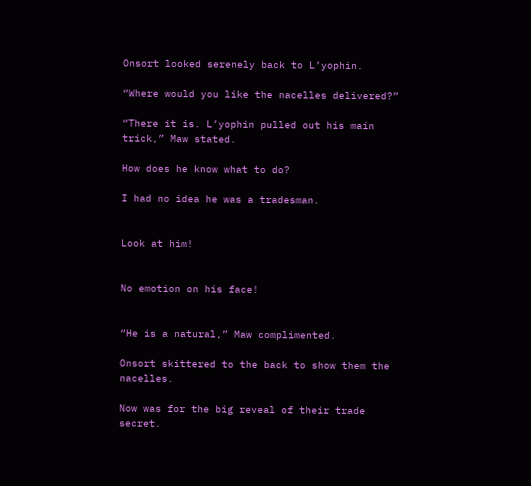Onsort looked serenely back to L’yophin.

“Where would you like the nacelles delivered?”

“There it is. L’yophin pulled out his main trick,” Maw stated.

How does he know what to do?

I had no idea he was a tradesman.


Look at him!


No emotion on his face!


“He is a natural,” Maw complimented.

Onsort skittered to the back to show them the nacelles.

Now was for the big reveal of their trade secret.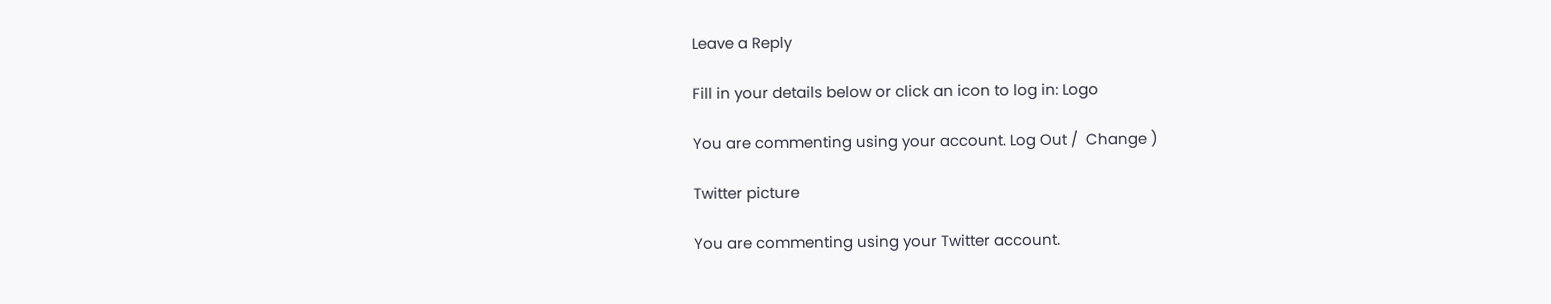Leave a Reply

Fill in your details below or click an icon to log in: Logo

You are commenting using your account. Log Out /  Change )

Twitter picture

You are commenting using your Twitter account.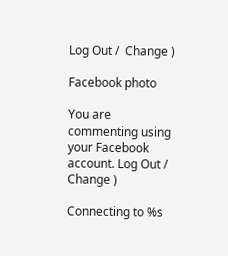Log Out /  Change )

Facebook photo

You are commenting using your Facebook account. Log Out /  Change )

Connecting to %s